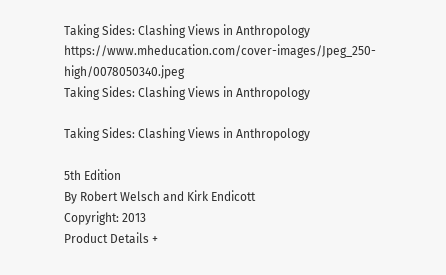Taking Sides: Clashing Views in Anthropology https://www.mheducation.com/cover-images/Jpeg_250-high/0078050340.jpeg
Taking Sides: Clashing Views in Anthropology

Taking Sides: Clashing Views in Anthropology

5th Edition
By Robert Welsch and Kirk Endicott
Copyright: 2013
Product Details +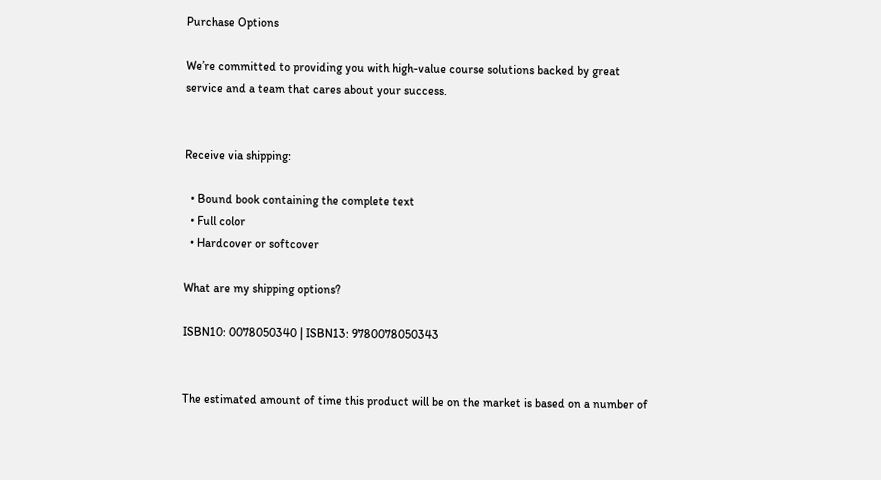Purchase Options

We’re committed to providing you with high-value course solutions backed by great service and a team that cares about your success.


Receive via shipping:

  • Bound book containing the complete text
  • Full color
  • Hardcover or softcover

What are my shipping options?

ISBN10: 0078050340 | ISBN13: 9780078050343


The estimated amount of time this product will be on the market is based on a number of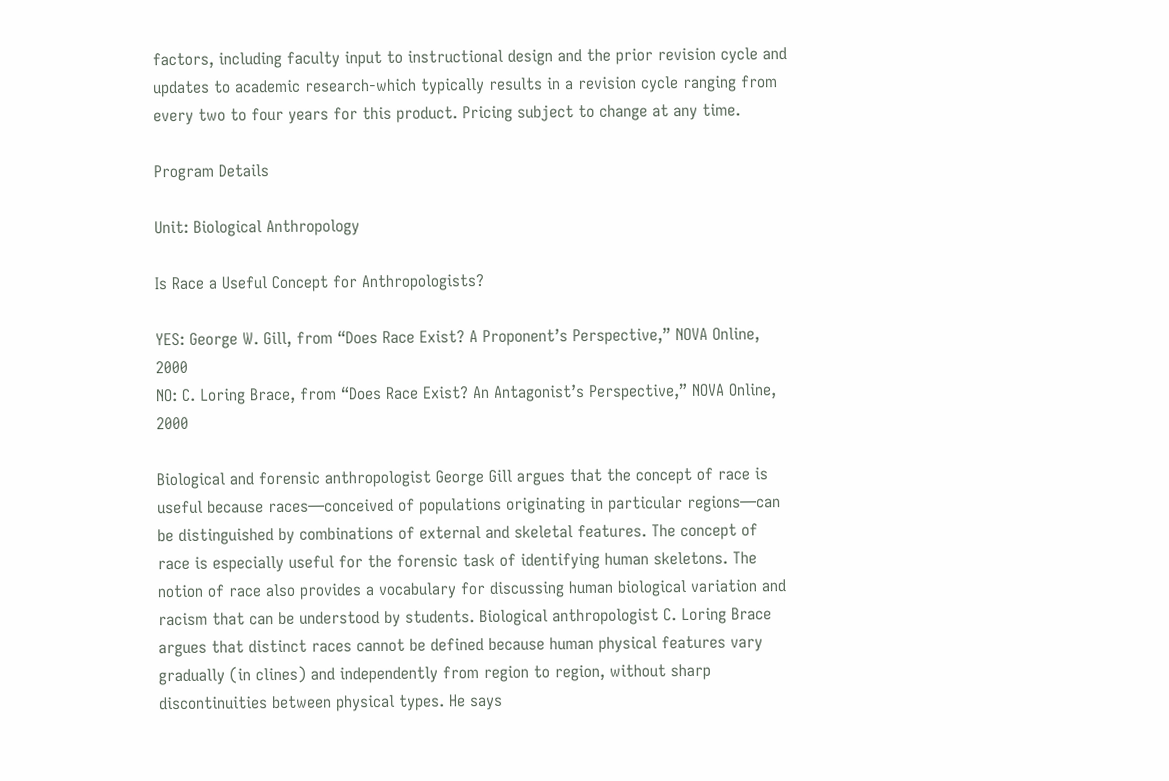factors, including faculty input to instructional design and the prior revision cycle and updates to academic research-which typically results in a revision cycle ranging from every two to four years for this product. Pricing subject to change at any time.

Program Details

Unit: Biological Anthropology

Is Race a Useful Concept for Anthropologists?

YES: George W. Gill, from “Does Race Exist? A Proponent’s Perspective,” NOVA Online, 2000
NO: C. Loring Brace, from “Does Race Exist? An Antagonist’s Perspective,” NOVA Online, 2000

Biological and forensic anthropologist George Gill argues that the concept of race is useful because races—conceived of populations originating in particular regions—can be distinguished by combinations of external and skeletal features. The concept of race is especially useful for the forensic task of identifying human skeletons. The notion of race also provides a vocabulary for discussing human biological variation and racism that can be understood by students. Biological anthropologist C. Loring Brace argues that distinct races cannot be defined because human physical features vary gradually (in clines) and independently from region to region, without sharp discontinuities between physical types. He says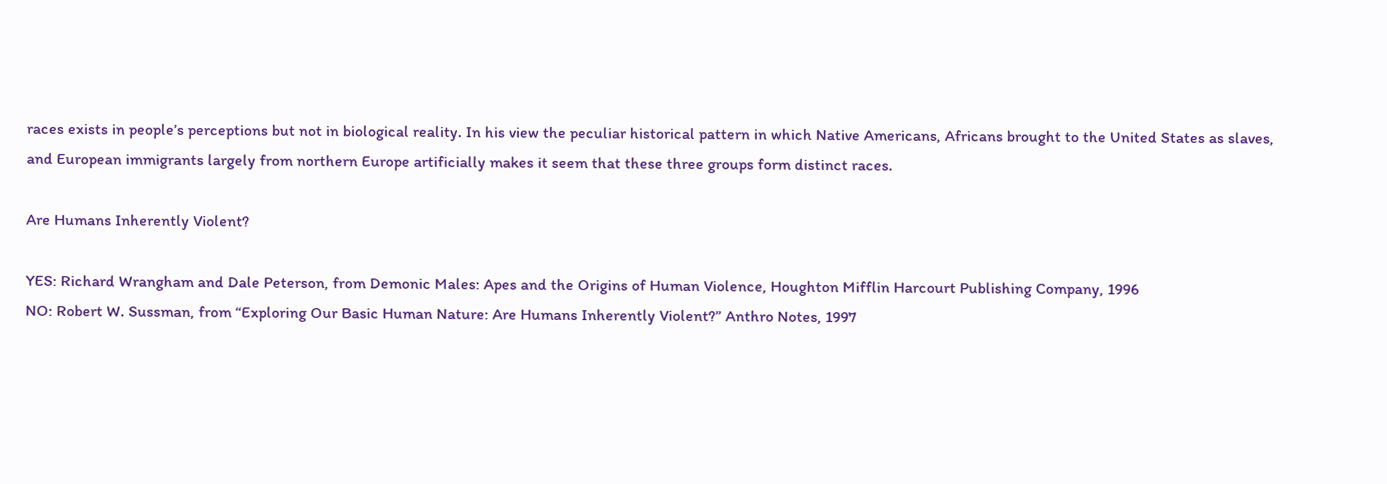races exists in people’s perceptions but not in biological reality. In his view the peculiar historical pattern in which Native Americans, Africans brought to the United States as slaves, and European immigrants largely from northern Europe artificially makes it seem that these three groups form distinct races.

Are Humans Inherently Violent?

YES: Richard Wrangham and Dale Peterson, from Demonic Males: Apes and the Origins of Human Violence, Houghton Mifflin Harcourt Publishing Company, 1996
NO: Robert W. Sussman, from “Exploring Our Basic Human Nature: Are Humans Inherently Violent?” Anthro Notes, 1997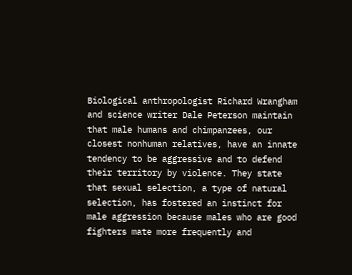Biological anthropologist Richard Wrangham and science writer Dale Peterson maintain that male humans and chimpanzees, our closest nonhuman relatives, have an innate tendency to be aggressive and to defend their territory by violence. They state that sexual selection, a type of natural selection, has fostered an instinct for male aggression because males who are good fighters mate more frequently and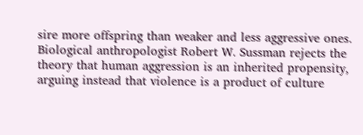sire more offspring than weaker and less aggressive ones. Biological anthropologist Robert W. Sussman rejects the theory that human aggression is an inherited propensity, arguing instead that violence is a product of culture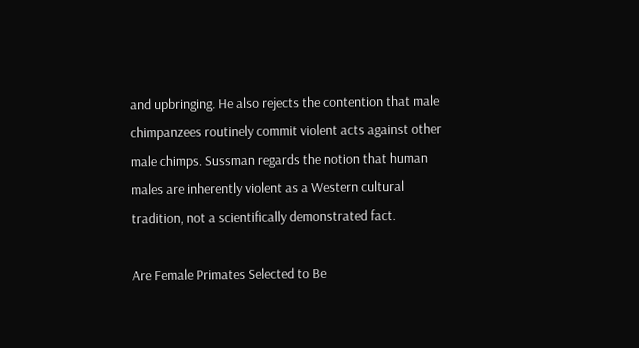and upbringing. He also rejects the contention that male chimpanzees routinely commit violent acts against other male chimps. Sussman regards the notion that human males are inherently violent as a Western cultural tradition, not a scientifically demonstrated fact.

Are Female Primates Selected to Be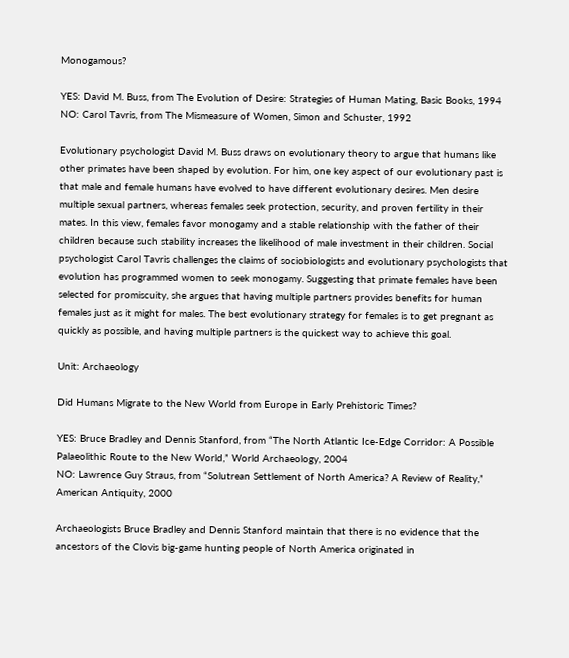Monogamous?

YES: David M. Buss, from The Evolution of Desire: Strategies of Human Mating, Basic Books, 1994
NO: Carol Tavris, from The Mismeasure of Women, Simon and Schuster, 1992

Evolutionary psychologist David M. Buss draws on evolutionary theory to argue that humans like other primates have been shaped by evolution. For him, one key aspect of our evolutionary past is that male and female humans have evolved to have different evolutionary desires. Men desire multiple sexual partners, whereas females seek protection, security, and proven fertility in their mates. In this view, females favor monogamy and a stable relationship with the father of their children because such stability increases the likelihood of male investment in their children. Social psychologist Carol Tavris challenges the claims of sociobiologists and evolutionary psychologists that evolution has programmed women to seek monogamy. Suggesting that primate females have been selected for promiscuity, she argues that having multiple partners provides benefits for human females just as it might for males. The best evolutionary strategy for females is to get pregnant as quickly as possible, and having multiple partners is the quickest way to achieve this goal.

Unit: Archaeology

Did Humans Migrate to the New World from Europe in Early Prehistoric Times?

YES: Bruce Bradley and Dennis Stanford, from “The North Atlantic Ice-Edge Corridor: A Possible Palaeolithic Route to the New World,” World Archaeology, 2004
NO: Lawrence Guy Straus, from “Solutrean Settlement of North America? A Review of Reality,” American Antiquity, 2000

Archaeologists Bruce Bradley and Dennis Stanford maintain that there is no evidence that the ancestors of the Clovis big-game hunting people of North America originated in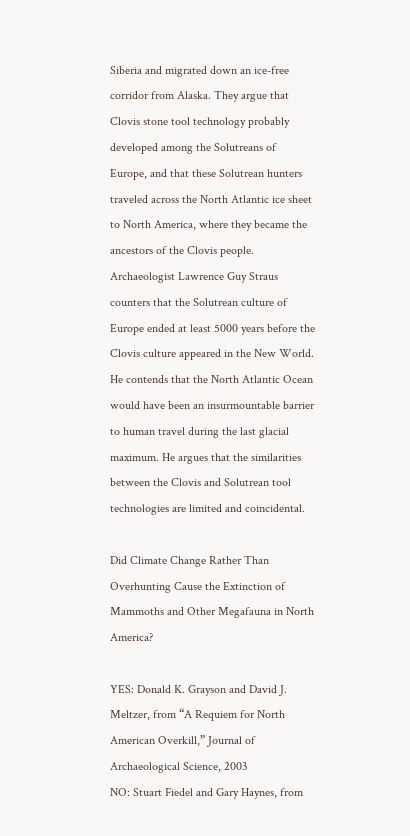Siberia and migrated down an ice-free corridor from Alaska. They argue that Clovis stone tool technology probably developed among the Solutreans of Europe, and that these Solutrean hunters traveled across the North Atlantic ice sheet to North America, where they became the ancestors of the Clovis people. Archaeologist Lawrence Guy Straus counters that the Solutrean culture of Europe ended at least 5000 years before the Clovis culture appeared in the New World. He contends that the North Atlantic Ocean would have been an insurmountable barrier to human travel during the last glacial maximum. He argues that the similarities between the Clovis and Solutrean tool technologies are limited and coincidental.

Did Climate Change Rather Than Overhunting Cause the Extinction of Mammoths and Other Megafauna in North America?

YES: Donald K. Grayson and David J. Meltzer, from “A Requiem for North American Overkill,” Journal of Archaeological Science, 2003
NO: Stuart Fiedel and Gary Haynes, from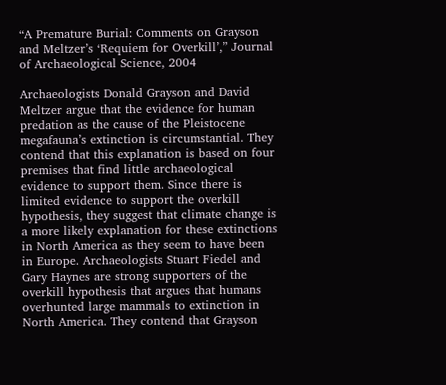“A Premature Burial: Comments on Grayson and Meltzer’s ‘Requiem for Overkill’,” Journal of Archaeological Science, 2004

Archaeologists Donald Grayson and David Meltzer argue that the evidence for human predation as the cause of the Pleistocene megafauna’s extinction is circumstantial. They contend that this explanation is based on four premises that find little archaeological evidence to support them. Since there is limited evidence to support the overkill hypothesis, they suggest that climate change is a more likely explanation for these extinctions in North America as they seem to have been in Europe. Archaeologists Stuart Fiedel and Gary Haynes are strong supporters of the overkill hypothesis that argues that humans overhunted large mammals to extinction in North America. They contend that Grayson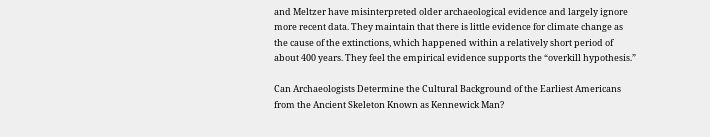and Meltzer have misinterpreted older archaeological evidence and largely ignore more recent data. They maintain that there is little evidence for climate change as the cause of the extinctions, which happened within a relatively short period of about 400 years. They feel the empirical evidence supports the “overkill hypothesis.”

Can Archaeologists Determine the Cultural Background of the Earliest Americans from the Ancient Skeleton Known as Kennewick Man?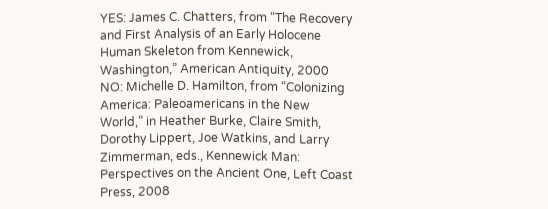YES: James C. Chatters, from “The Recovery and First Analysis of an Early Holocene Human Skeleton from Kennewick, Washington,” American Antiquity, 2000
NO: Michelle D. Hamilton, from “Colonizing America: Paleoamericans in the New World,” in Heather Burke, Claire Smith, Dorothy Lippert, Joe Watkins, and Larry Zimmerman, eds., Kennewick Man: Perspectives on the Ancient One, Left Coast Press, 2008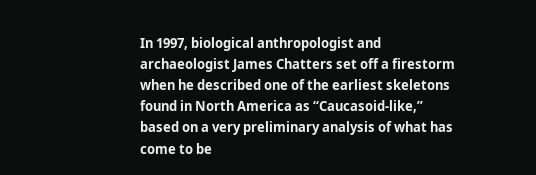In 1997, biological anthropologist and archaeologist James Chatters set off a firestorm when he described one of the earliest skeletons found in North America as “Caucasoid-like,” based on a very preliminary analysis of what has come to be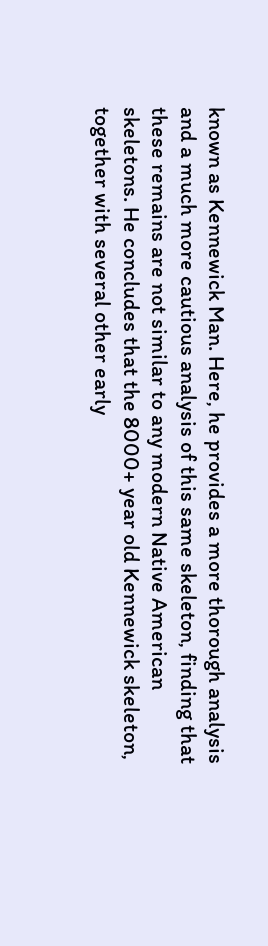known as Kennewick Man. Here, he provides a more thorough analysis and a much more cautious analysis of this same skeleton, finding that these remains are not similar to any modern Native American skeletons. He concludes that the 8000+ year old Kennewick skeleton, together with several other early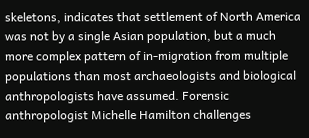skeletons, indicates that settlement of North America was not by a single Asian population, but a much more complex pattern of in-migration from multiple populations than most archaeologists and biological anthropologists have assumed. Forensic anthropologist Michelle Hamilton challenges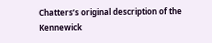Chatters’s original description of the Kennewick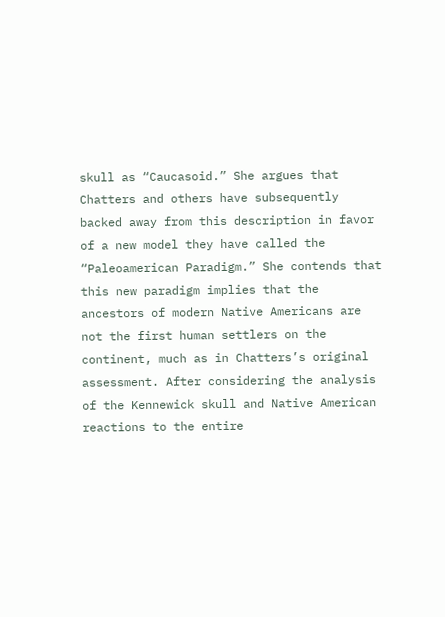skull as “Caucasoid.” She argues that Chatters and others have subsequently backed away from this description in favor of a new model they have called the “Paleoamerican Paradigm.” She contends that this new paradigm implies that the ancestors of modern Native Americans are not the first human settlers on the continent, much as in Chatters’s original assessment. After considering the analysis of the Kennewick skull and Native American reactions to the entire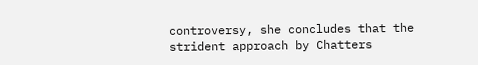controversy, she concludes that the strident approach by Chatters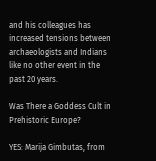and his colleagues has increased tensions between archaeologists and Indians like no other event in the past 20 years.

Was There a Goddess Cult in Prehistoric Europe?

YES: Marija Gimbutas, from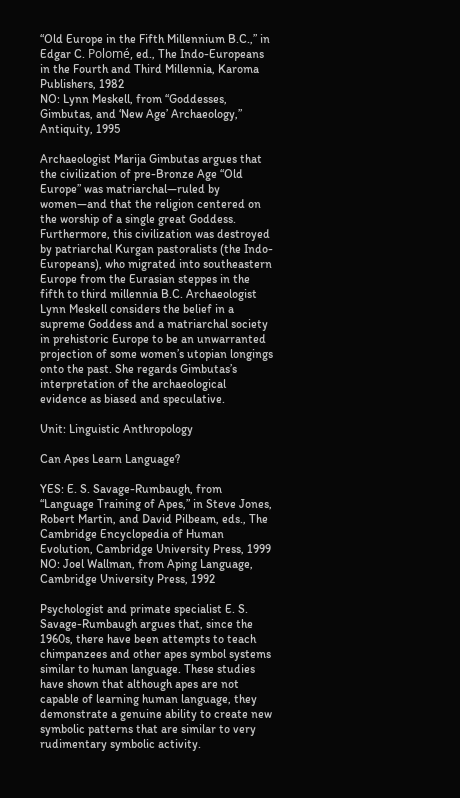“Old Europe in the Fifth Millennium B.C.,” in Edgar C. Polomé, ed., The Indo-Europeans in the Fourth and Third Millennia, Karoma Publishers, 1982
NO: Lynn Meskell, from “Goddesses, Gimbutas, and ‘New Age’ Archaeology,” Antiquity, 1995

Archaeologist Marija Gimbutas argues that the civilization of pre-Bronze Age “Old Europe” was matriarchal—ruled by women—and that the religion centered on the worship of a single great Goddess. Furthermore, this civilization was destroyed by patriarchal Kurgan pastoralists (the Indo-Europeans), who migrated into southeastern Europe from the Eurasian steppes in the fifth to third millennia B.C. Archaeologist Lynn Meskell considers the belief in a supreme Goddess and a matriarchal society in prehistoric Europe to be an unwarranted projection of some women’s utopian longings onto the past. She regards Gimbutas’s interpretation of the archaeological evidence as biased and speculative.

Unit: Linguistic Anthropology

Can Apes Learn Language?

YES: E. S. Savage-Rumbaugh, from “Language Training of Apes,” in Steve Jones, Robert Martin, and David Pilbeam, eds., The Cambridge Encyclopedia of Human Evolution, Cambridge University Press, 1999
NO: Joel Wallman, from Aping Language, Cambridge University Press, 1992

Psychologist and primate specialist E. S. Savage-Rumbaugh argues that, since the 1960s, there have been attempts to teach chimpanzees and other apes symbol systems similar to human language. These studies have shown that although apes are not capable of learning human language, they demonstrate a genuine ability to create new symbolic patterns that are similar to very rudimentary symbolic activity.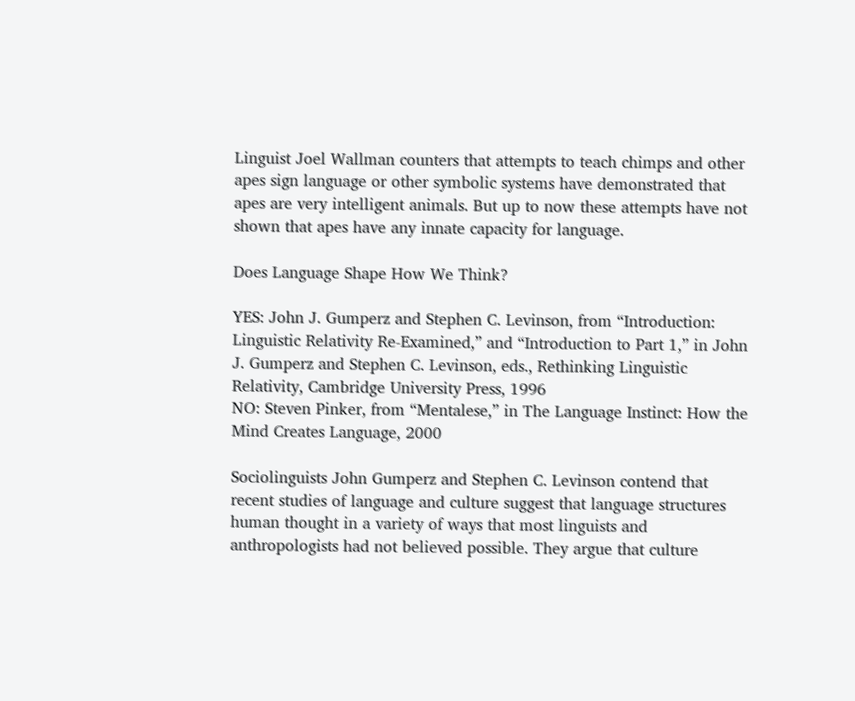Linguist Joel Wallman counters that attempts to teach chimps and other apes sign language or other symbolic systems have demonstrated that apes are very intelligent animals. But up to now these attempts have not shown that apes have any innate capacity for language.

Does Language Shape How We Think?

YES: John J. Gumperz and Stephen C. Levinson, from “Introduction: Linguistic Relativity Re-Examined,” and “Introduction to Part 1,” in John J. Gumperz and Stephen C. Levinson, eds., Rethinking Linguistic Relativity, Cambridge University Press, 1996
NO: Steven Pinker, from “Mentalese,” in The Language Instinct: How the Mind Creates Language, 2000

Sociolinguists John Gumperz and Stephen C. Levinson contend that recent studies of language and culture suggest that language structures human thought in a variety of ways that most linguists and anthropologists had not believed possible. They argue that culture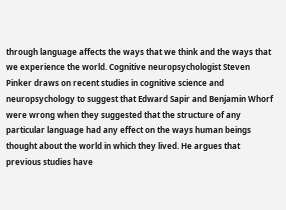through language affects the ways that we think and the ways that we experience the world. Cognitive neuropsychologist Steven Pinker draws on recent studies in cognitive science and neuropsychology to suggest that Edward Sapir and Benjamin Whorf were wrong when they suggested that the structure of any particular language had any effect on the ways human beings thought about the world in which they lived. He argues that previous studies have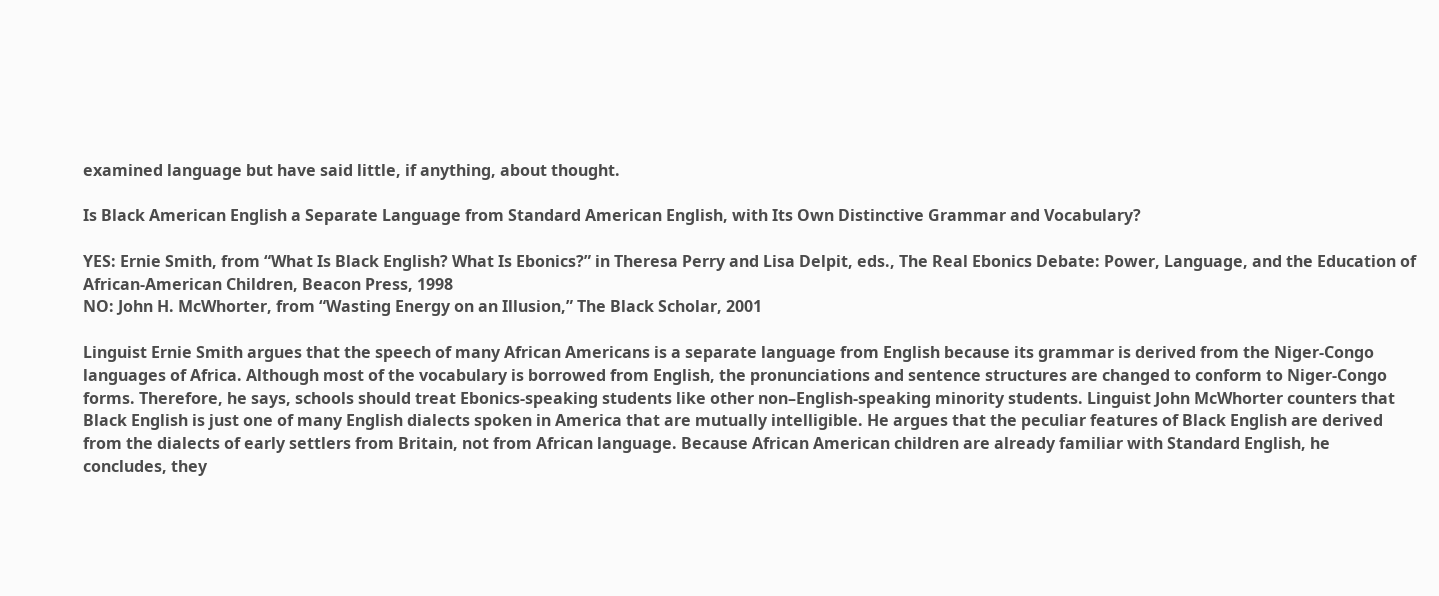examined language but have said little, if anything, about thought.

Is Black American English a Separate Language from Standard American English, with Its Own Distinctive Grammar and Vocabulary?

YES: Ernie Smith, from “What Is Black English? What Is Ebonics?” in Theresa Perry and Lisa Delpit, eds., The Real Ebonics Debate: Power, Language, and the Education of African-American Children, Beacon Press, 1998
NO: John H. McWhorter, from “Wasting Energy on an Illusion,” The Black Scholar, 2001

Linguist Ernie Smith argues that the speech of many African Americans is a separate language from English because its grammar is derived from the Niger-Congo languages of Africa. Although most of the vocabulary is borrowed from English, the pronunciations and sentence structures are changed to conform to Niger-Congo forms. Therefore, he says, schools should treat Ebonics-speaking students like other non–English-speaking minority students. Linguist John McWhorter counters that Black English is just one of many English dialects spoken in America that are mutually intelligible. He argues that the peculiar features of Black English are derived from the dialects of early settlers from Britain, not from African language. Because African American children are already familiar with Standard English, he concludes, they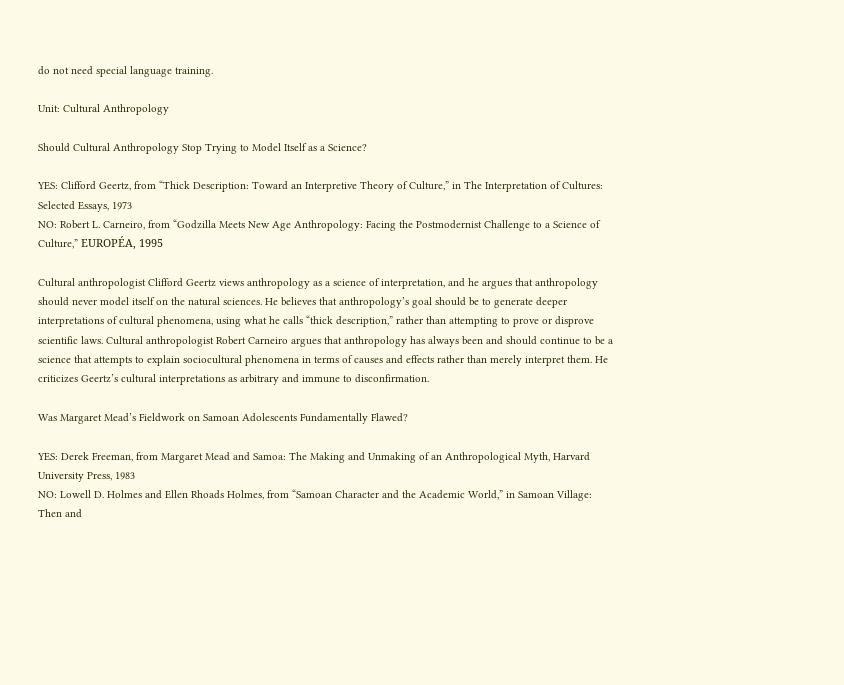do not need special language training.

Unit: Cultural Anthropology

Should Cultural Anthropology Stop Trying to Model Itself as a Science?

YES: Clifford Geertz, from “Thick Description: Toward an Interpretive Theory of Culture,” in The Interpretation of Cultures: Selected Essays, 1973
NO: Robert L. Carneiro, from “Godzilla Meets New Age Anthropology: Facing the Postmodernist Challenge to a Science of Culture,” EUROPÉA, 1995

Cultural anthropologist Clifford Geertz views anthropology as a science of interpretation, and he argues that anthropology should never model itself on the natural sciences. He believes that anthropology’s goal should be to generate deeper interpretations of cultural phenomena, using what he calls “thick description,” rather than attempting to prove or disprove scientific laws. Cultural anthropologist Robert Carneiro argues that anthropology has always been and should continue to be a science that attempts to explain sociocultural phenomena in terms of causes and effects rather than merely interpret them. He criticizes Geertz’s cultural interpretations as arbitrary and immune to disconfirmation.

Was Margaret Mead’s Fieldwork on Samoan Adolescents Fundamentally Flawed?

YES: Derek Freeman, from Margaret Mead and Samoa: The Making and Unmaking of an Anthropological Myth, Harvard University Press, 1983
NO: Lowell D. Holmes and Ellen Rhoads Holmes, from “Samoan Character and the Academic World,” in Samoan Village: Then and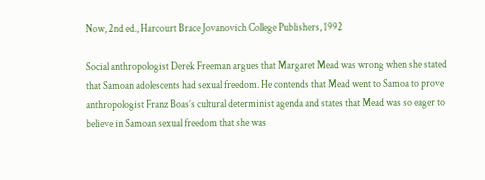Now, 2nd ed., Harcourt Brace Jovanovich College Publishers, 1992

Social anthropologist Derek Freeman argues that Margaret Mead was wrong when she stated that Samoan adolescents had sexual freedom. He contends that Mead went to Samoa to prove anthropologist Franz Boas’s cultural determinist agenda and states that Mead was so eager to believe in Samoan sexual freedom that she was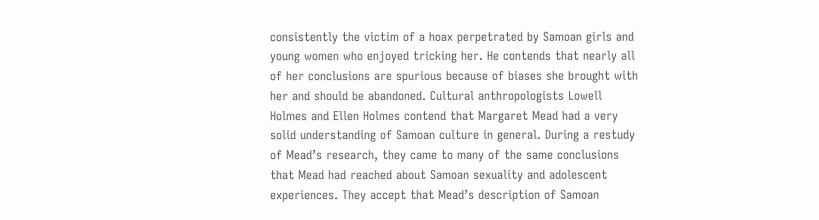consistently the victim of a hoax perpetrated by Samoan girls and young women who enjoyed tricking her. He contends that nearly all of her conclusions are spurious because of biases she brought with her and should be abandoned. Cultural anthropologists Lowell Holmes and Ellen Holmes contend that Margaret Mead had a very solid understanding of Samoan culture in general. During a restudy of Mead’s research, they came to many of the same conclusions that Mead had reached about Samoan sexuality and adolescent experiences. They accept that Mead’s description of Samoan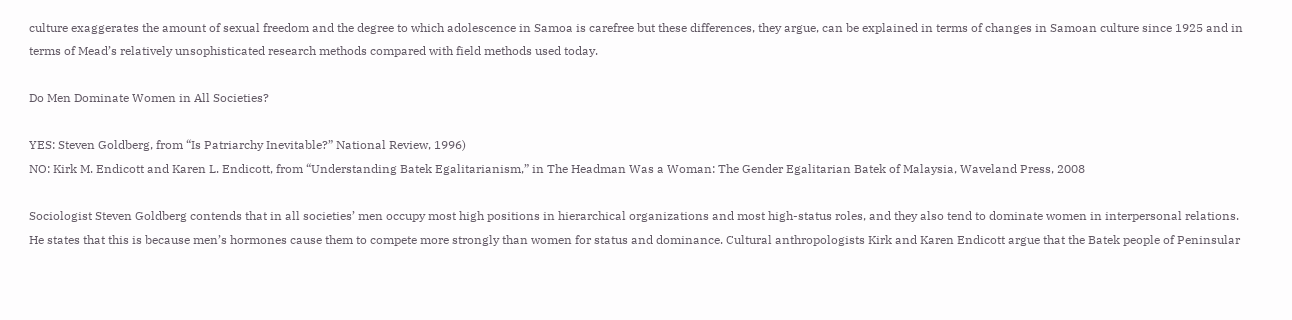culture exaggerates the amount of sexual freedom and the degree to which adolescence in Samoa is carefree but these differences, they argue, can be explained in terms of changes in Samoan culture since 1925 and in terms of Mead’s relatively unsophisticated research methods compared with field methods used today.

Do Men Dominate Women in All Societies?

YES: Steven Goldberg, from “Is Patriarchy Inevitable?” National Review, 1996)
NO: Kirk M. Endicott and Karen L. Endicott, from “Understanding Batek Egalitarianism,” in The Headman Was a Woman: The Gender Egalitarian Batek of Malaysia, Waveland Press, 2008

Sociologist Steven Goldberg contends that in all societies’ men occupy most high positions in hierarchical organizations and most high-status roles, and they also tend to dominate women in interpersonal relations. He states that this is because men’s hormones cause them to compete more strongly than women for status and dominance. Cultural anthropologists Kirk and Karen Endicott argue that the Batek people of Peninsular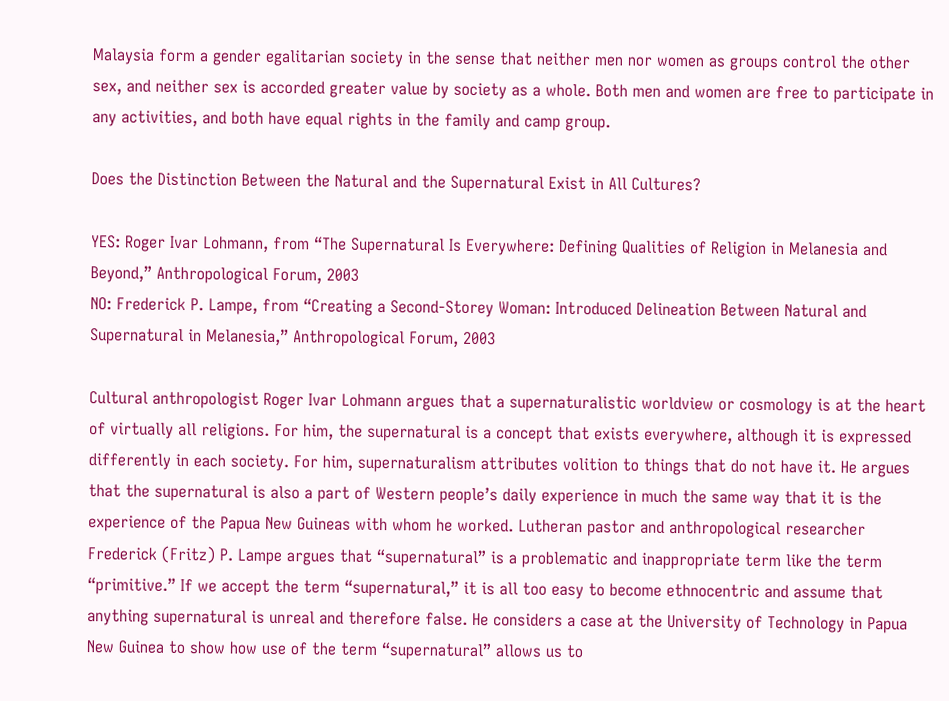Malaysia form a gender egalitarian society in the sense that neither men nor women as groups control the other sex, and neither sex is accorded greater value by society as a whole. Both men and women are free to participate in any activities, and both have equal rights in the family and camp group.

Does the Distinction Between the Natural and the Supernatural Exist in All Cultures?

YES: Roger Ivar Lohmann, from “The Supernatural Is Everywhere: Defining Qualities of Religion in Melanesia and Beyond,” Anthropological Forum, 2003
NO: Frederick P. Lampe, from “Creating a Second-Storey Woman: Introduced Delineation Between Natural and Supernatural in Melanesia,” Anthropological Forum, 2003

Cultural anthropologist Roger Ivar Lohmann argues that a supernaturalistic worldview or cosmology is at the heart of virtually all religions. For him, the supernatural is a concept that exists everywhere, although it is expressed differently in each society. For him, supernaturalism attributes volition to things that do not have it. He argues that the supernatural is also a part of Western people’s daily experience in much the same way that it is the experience of the Papua New Guineas with whom he worked. Lutheran pastor and anthropological researcher Frederick (Fritz) P. Lampe argues that “supernatural” is a problematic and inappropriate term like the term “primitive.” If we accept the term “supernatural,” it is all too easy to become ethnocentric and assume that anything supernatural is unreal and therefore false. He considers a case at the University of Technology in Papua New Guinea to show how use of the term “supernatural” allows us to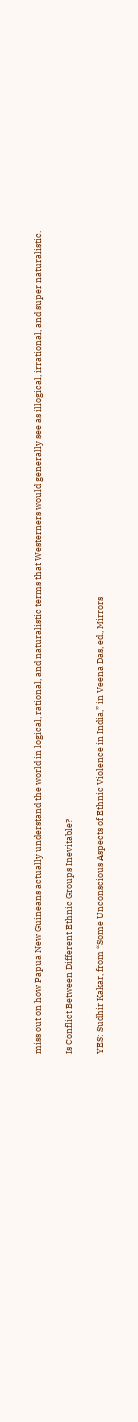miss out on how Papua New Guineans actually understand the world in logical, rational, and naturalistic terms that Westerners would generally see as illogical, irrational, and super naturalistic.

Is Conflict Between Different Ethnic Groups Inevitable?

YES: Sudhir Kakar, from “Some Unconscious Aspects of Ethnic Violence in India,” in Veena Das, ed., Mirrors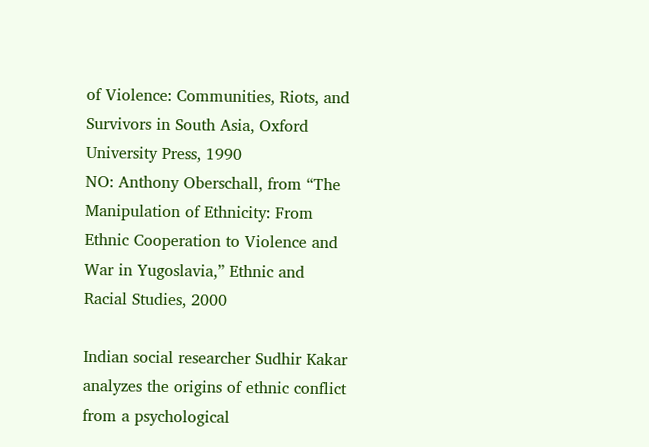of Violence: Communities, Riots, and Survivors in South Asia, Oxford University Press, 1990
NO: Anthony Oberschall, from “The Manipulation of Ethnicity: From Ethnic Cooperation to Violence and War in Yugoslavia,” Ethnic and Racial Studies, 2000

Indian social researcher Sudhir Kakar analyzes the origins of ethnic conflict from a psychological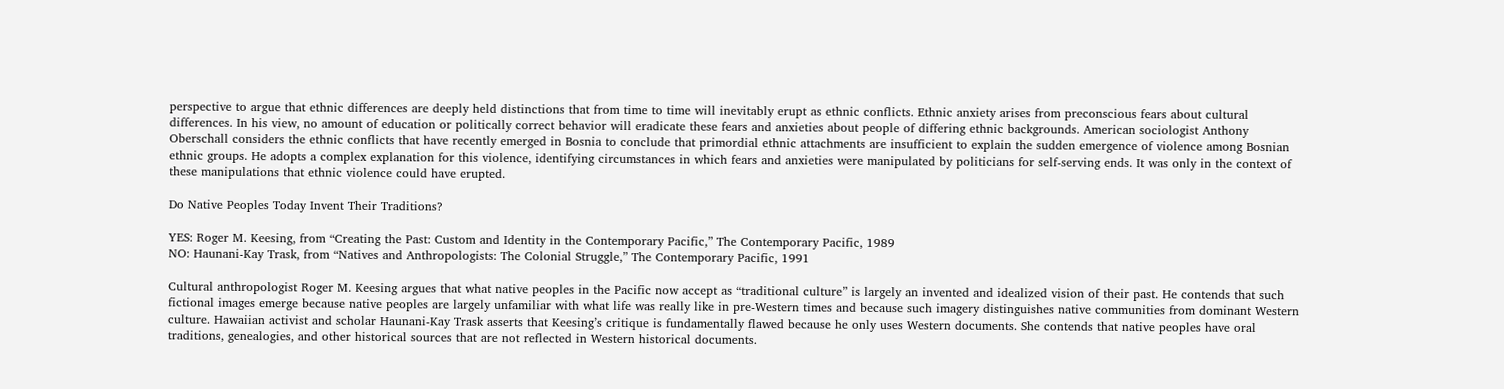perspective to argue that ethnic differences are deeply held distinctions that from time to time will inevitably erupt as ethnic conflicts. Ethnic anxiety arises from preconscious fears about cultural differences. In his view, no amount of education or politically correct behavior will eradicate these fears and anxieties about people of differing ethnic backgrounds. American sociologist Anthony Oberschall considers the ethnic conflicts that have recently emerged in Bosnia to conclude that primordial ethnic attachments are insufficient to explain the sudden emergence of violence among Bosnian ethnic groups. He adopts a complex explanation for this violence, identifying circumstances in which fears and anxieties were manipulated by politicians for self-serving ends. It was only in the context of these manipulations that ethnic violence could have erupted.

Do Native Peoples Today Invent Their Traditions?

YES: Roger M. Keesing, from “Creating the Past: Custom and Identity in the Contemporary Pacific,” The Contemporary Pacific, 1989
NO: Haunani-Kay Trask, from “Natives and Anthropologists: The Colonial Struggle,” The Contemporary Pacific, 1991

Cultural anthropologist Roger M. Keesing argues that what native peoples in the Pacific now accept as “traditional culture” is largely an invented and idealized vision of their past. He contends that such fictional images emerge because native peoples are largely unfamiliar with what life was really like in pre-Western times and because such imagery distinguishes native communities from dominant Western culture. Hawaiian activist and scholar Haunani-Kay Trask asserts that Keesing’s critique is fundamentally flawed because he only uses Western documents. She contends that native peoples have oral traditions, genealogies, and other historical sources that are not reflected in Western historical documents.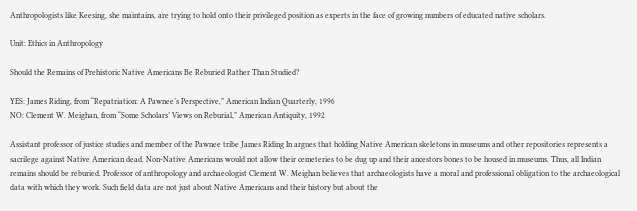Anthropologists like Keesing, she maintains, are trying to hold onto their privileged position as experts in the face of growing numbers of educated native scholars.

Unit: Ethics in Anthropology

Should the Remains of Prehistoric Native Americans Be Reburied Rather Than Studied?

YES: James Riding, from “Repatriation: A Pawnee’s Perspective,” American Indian Quarterly, 1996
NO: Clement W. Meighan, from “Some Scholars’ Views on Reburial,” American Antiquity, 1992

Assistant professor of justice studies and member of the Pawnee tribe James Riding In argues that holding Native American skeletons in museums and other repositories represents a sacrilege against Native American dead. Non-Native Americans would not allow their cemeteries to be dug up and their ancestors bones to be housed in museums. Thus, all Indian remains should be reburied. Professor of anthropology and archaeologist Clement W. Meighan believes that archaeologists have a moral and professional obligation to the archaeological data with which they work. Such field data are not just about Native Americans and their history but about the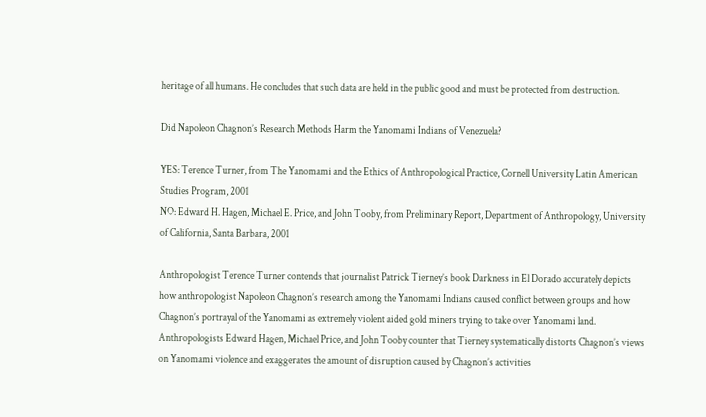heritage of all humans. He concludes that such data are held in the public good and must be protected from destruction.

Did Napoleon Chagnon’s Research Methods Harm the Yanomami Indians of Venezuela?

YES: Terence Turner, from The Yanomami and the Ethics of Anthropological Practice, Cornell University Latin American Studies Program, 2001
NO: Edward H. Hagen, Michael E. Price, and John Tooby, from Preliminary Report, Department of Anthropology, University of California, Santa Barbara, 2001

Anthropologist Terence Turner contends that journalist Patrick Tierney’s book Darkness in El Dorado accurately depicts how anthropologist Napoleon Chagnon’s research among the Yanomami Indians caused conflict between groups and how Chagnon’s portrayal of the Yanomami as extremely violent aided gold miners trying to take over Yanomami land. Anthropologists Edward Hagen, Michael Price, and John Tooby counter that Tierney systematically distorts Chagnon’s views on Yanomami violence and exaggerates the amount of disruption caused by Chagnon’s activities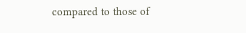compared to those of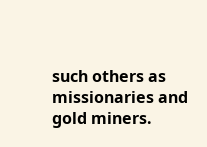such others as missionaries and gold miners.